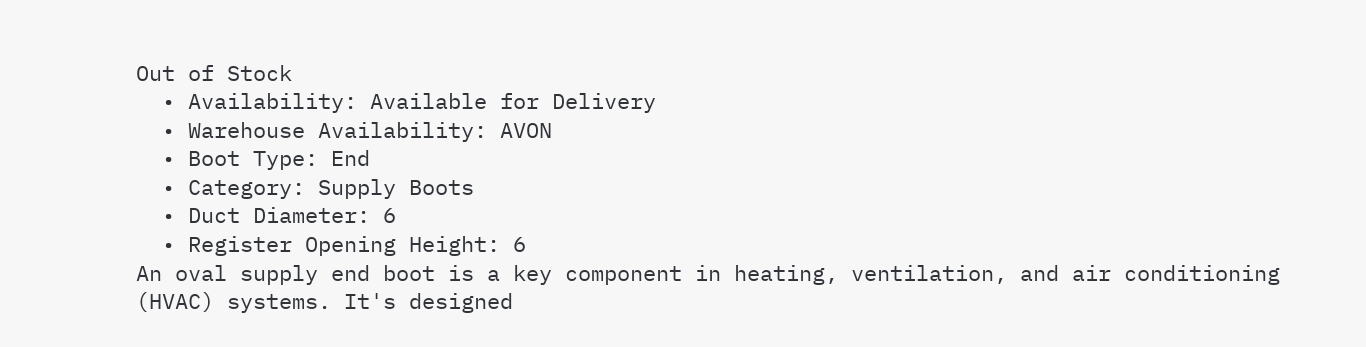Out of Stock
  • Availability: Available for Delivery
  • Warehouse Availability: AVON
  • Boot Type: End
  • Category: Supply Boots
  • Duct Diameter: 6
  • Register Opening Height: 6
An oval supply end boot is a key component in heating, ventilation, and air conditioning (HVAC) systems. It's designed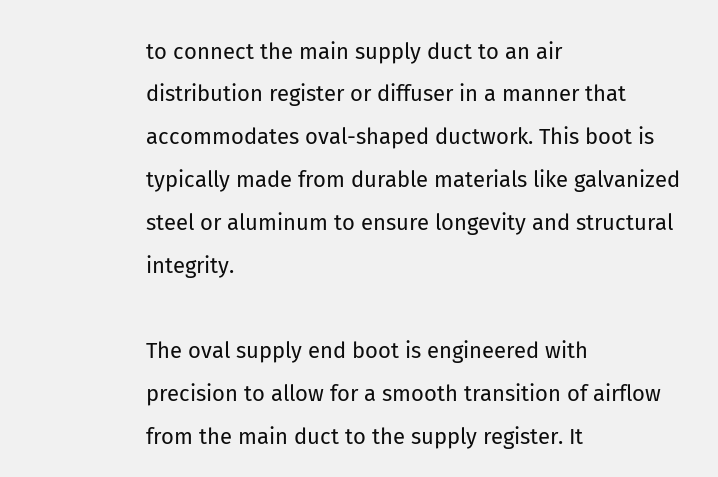to connect the main supply duct to an air distribution register or diffuser in a manner that accommodates oval-shaped ductwork. This boot is typically made from durable materials like galvanized steel or aluminum to ensure longevity and structural integrity.

The oval supply end boot is engineered with precision to allow for a smooth transition of airflow from the main duct to the supply register. It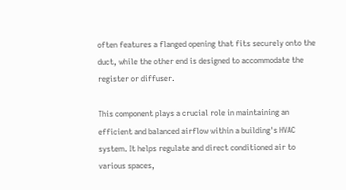often features a flanged opening that fits securely onto the duct, while the other end is designed to accommodate the register or diffuser.

This component plays a crucial role in maintaining an efficient and balanced airflow within a building's HVAC system. It helps regulate and direct conditioned air to various spaces,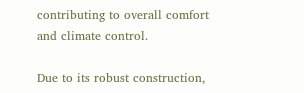contributing to overall comfort and climate control.

Due to its robust construction,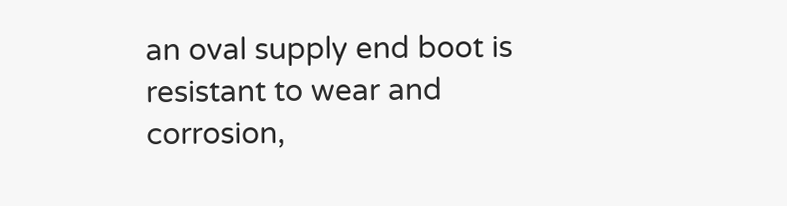an oval supply end boot is resistant to wear and corrosion,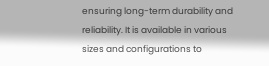ensuring long-term durability and reliability. It is available in various sizes and configurations to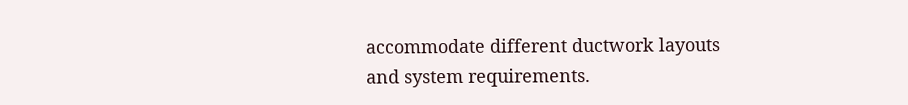accommodate different ductwork layouts and system requirements.